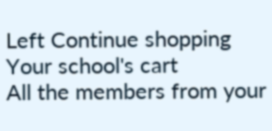Left Continue shopping
Your school's cart
All the members from your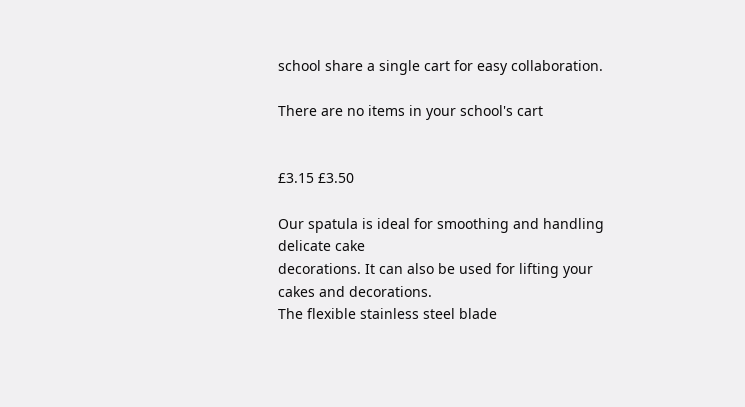school share a single cart for easy collaboration.

There are no items in your school's cart


£3.15 £3.50

Our spatula is ideal for smoothing and handling delicate cake
decorations. It can also be used for lifting your cakes and decorations.
The flexible stainless steel blade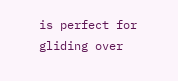is perfect for gliding over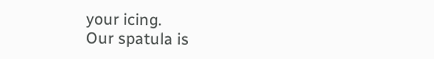your icing.
Our spatula is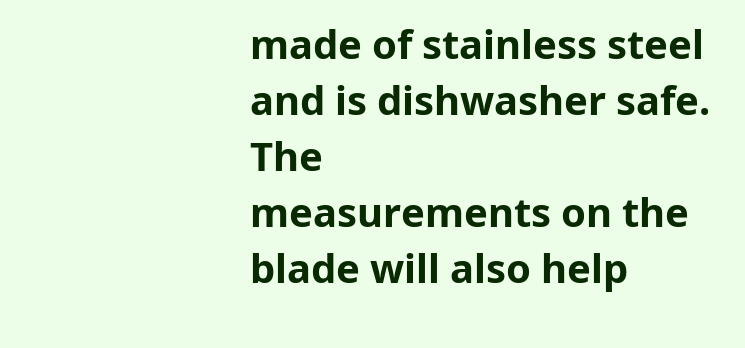made of stainless steel and is dishwasher safe. The
measurements on the blade will also help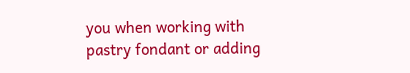you when working with
pastry fondant or adding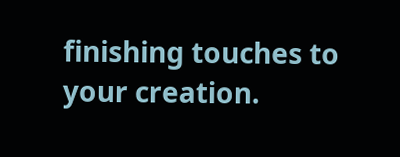finishing touches to your creation.